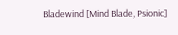Bladewind [Mind Blade, Psionic]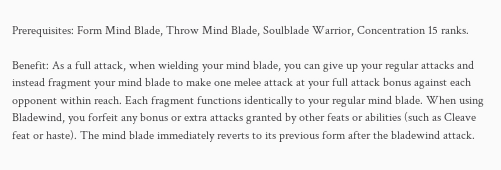Prerequisites: Form Mind Blade, Throw Mind Blade, Soulblade Warrior, Concentration 15 ranks.

Benefit: As a full attack, when wielding your mind blade, you can give up your regular attacks and instead fragment your mind blade to make one melee attack at your full attack bonus against each opponent within reach. Each fragment functions identically to your regular mind blade. When using Bladewind, you forfeit any bonus or extra attacks granted by other feats or abilities (such as Cleave feat or haste). The mind blade immediately reverts to its previous form after the bladewind attack.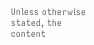Unless otherwise stated, the content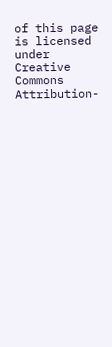of this page is licensed under Creative Commons Attribution-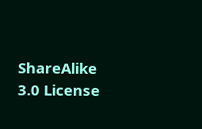ShareAlike 3.0 License